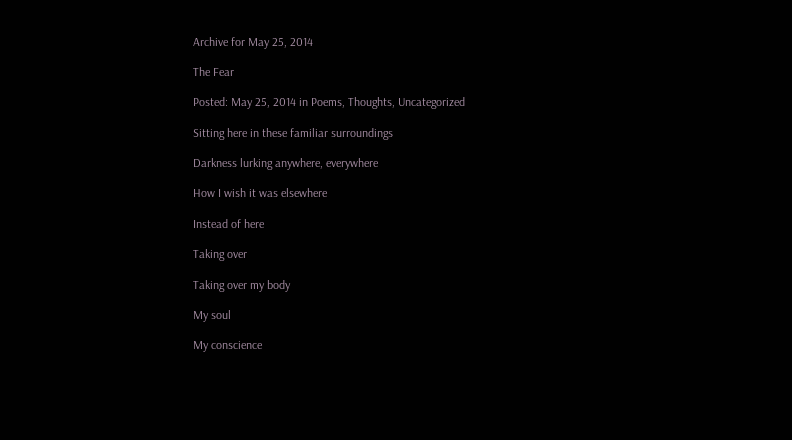Archive for May 25, 2014

The Fear

Posted: May 25, 2014 in Poems, Thoughts, Uncategorized

Sitting here in these familiar surroundings

Darkness lurking anywhere, everywhere

How I wish it was elsewhere

Instead of here

Taking over

Taking over my body

My soul

My conscience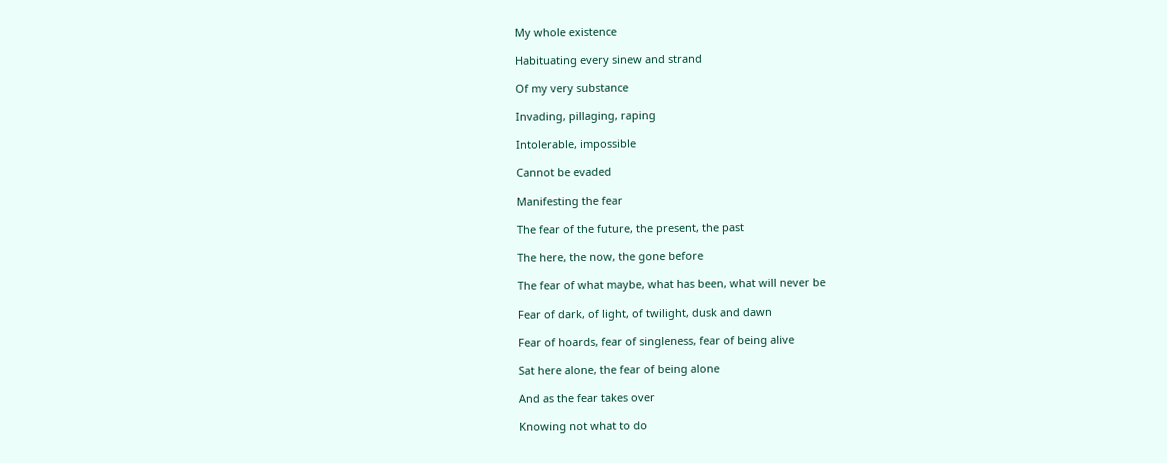My whole existence

Habituating every sinew and strand

Of my very substance

Invading, pillaging, raping

Intolerable, impossible

Cannot be evaded

Manifesting the fear

The fear of the future, the present, the past

The here, the now, the gone before

The fear of what maybe, what has been, what will never be

Fear of dark, of light, of twilight, dusk and dawn

Fear of hoards, fear of singleness, fear of being alive

Sat here alone, the fear of being alone

And as the fear takes over

Knowing not what to do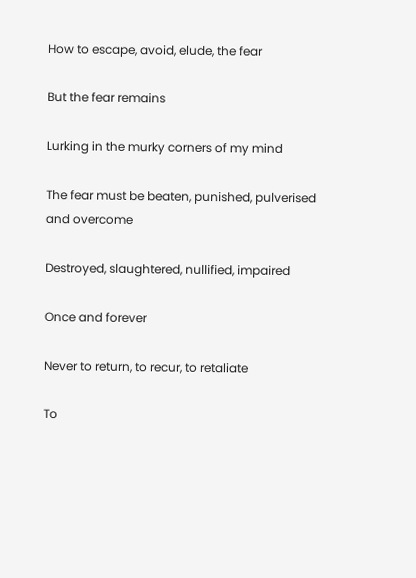How to escape, avoid, elude, the fear

But the fear remains

Lurking in the murky corners of my mind

The fear must be beaten, punished, pulverised and overcome

Destroyed, slaughtered, nullified, impaired

Once and forever

Never to return, to recur, to retaliate

To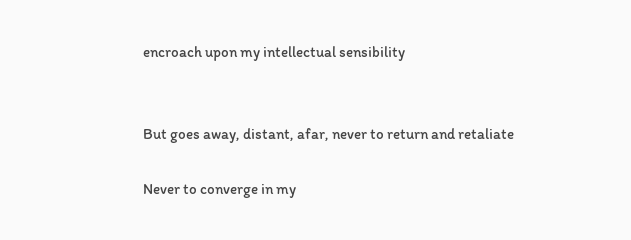encroach upon my intellectual sensibility


But goes away, distant, afar, never to return and retaliate

Never to converge in my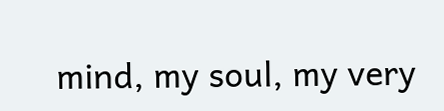mind, my soul, my very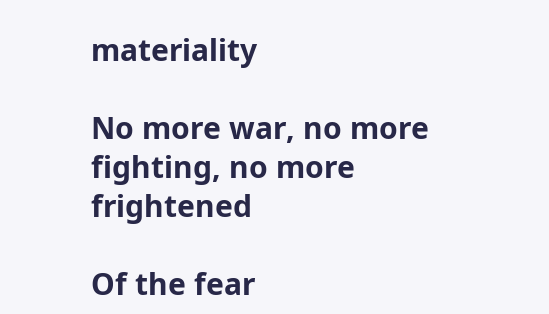materiality

No more war, no more fighting, no more frightened

Of the fear